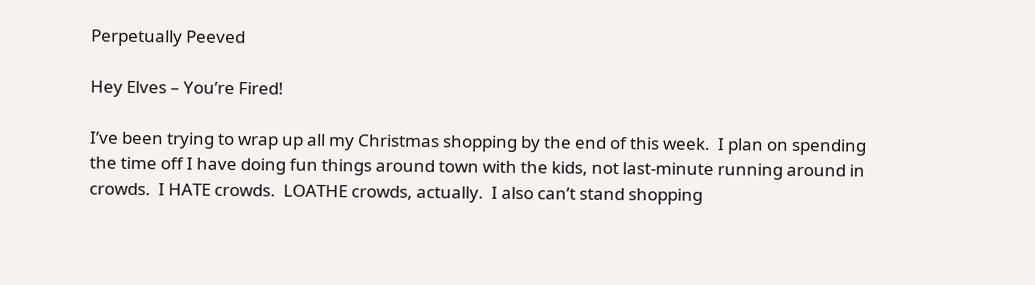Perpetually Peeved

Hey Elves – You’re Fired!

I’ve been trying to wrap up all my Christmas shopping by the end of this week.  I plan on spending the time off I have doing fun things around town with the kids, not last-minute running around in crowds.  I HATE crowds.  LOATHE crowds, actually.  I also can’t stand shopping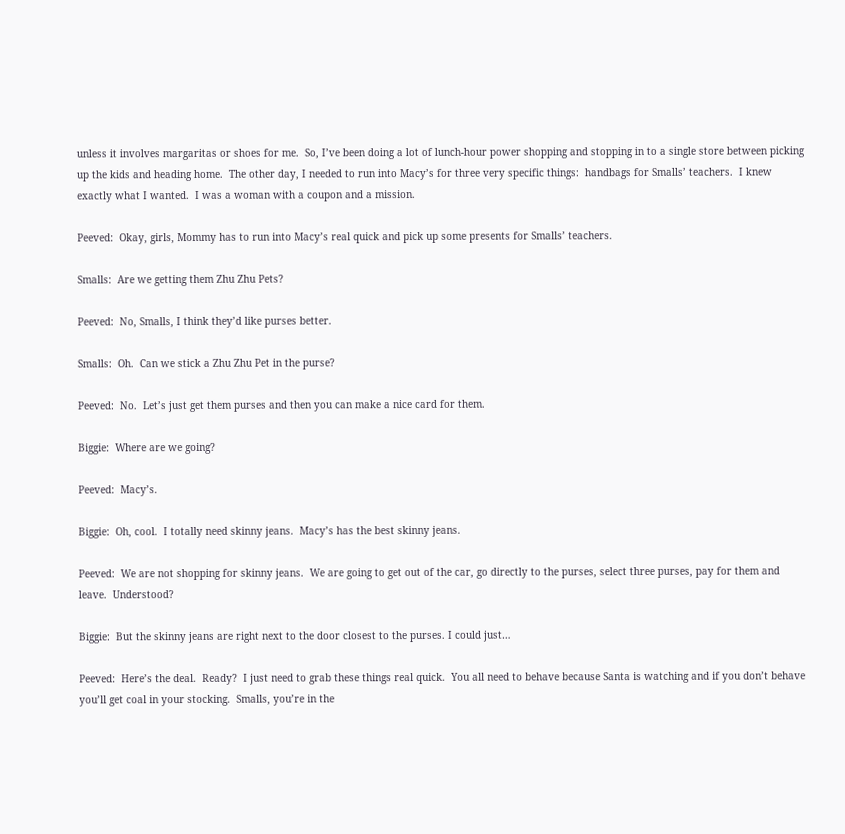unless it involves margaritas or shoes for me.  So, I’ve been doing a lot of lunch-hour power shopping and stopping in to a single store between picking up the kids and heading home.  The other day, I needed to run into Macy’s for three very specific things:  handbags for Smalls’ teachers.  I knew exactly what I wanted.  I was a woman with a coupon and a mission.

Peeved:  Okay, girls, Mommy has to run into Macy’s real quick and pick up some presents for Smalls’ teachers.

Smalls:  Are we getting them Zhu Zhu Pets?

Peeved:  No, Smalls, I think they’d like purses better.

Smalls:  Oh.  Can we stick a Zhu Zhu Pet in the purse?

Peeved:  No.  Let’s just get them purses and then you can make a nice card for them.

Biggie:  Where are we going?

Peeved:  Macy’s.

Biggie:  Oh, cool.  I totally need skinny jeans.  Macy’s has the best skinny jeans.

Peeved:  We are not shopping for skinny jeans.  We are going to get out of the car, go directly to the purses, select three purses, pay for them and leave.  Understood?

Biggie:  But the skinny jeans are right next to the door closest to the purses. I could just…

Peeved:  Here’s the deal.  Ready?  I just need to grab these things real quick.  You all need to behave because Santa is watching and if you don’t behave you’ll get coal in your stocking.  Smalls, you’re in the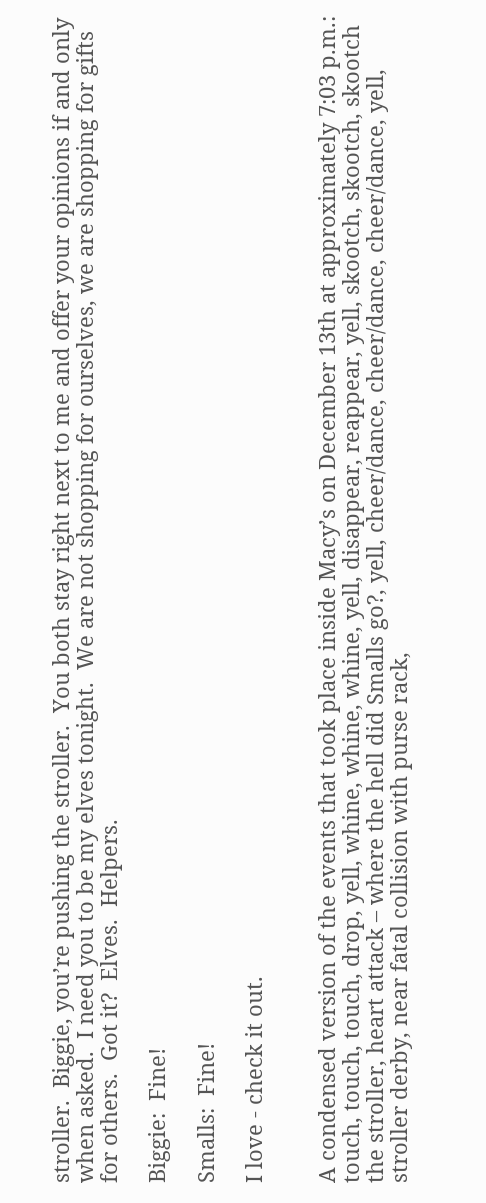stroller.  Biggie, you’re pushing the stroller.  You both stay right next to me and offer your opinions if and only when asked.  I need you to be my elves tonight.  We are not shopping for ourselves, we are shopping for gifts for others.  Got it?  Elves.  Helpers.

Biggie:  Fine!

Smalls:  Fine!

I love - check it out.


A condensed version of the events that took place inside Macy’s on December 13th at approximately 7:03 p.m.:  touch, touch, touch, drop, yell, whine, whine, whine, yell, disappear, reappear, yell, skootch, skootch, skootch the stroller, heart attack – where the hell did Smalls go?, yell, cheer/dance, cheer/dance, cheer/dance, yell, stroller derby, near fatal collision with purse rack,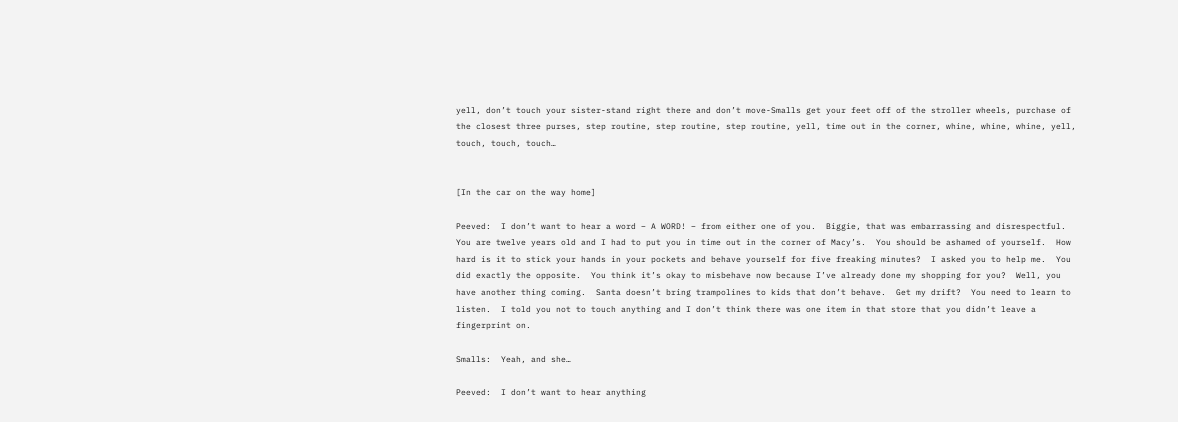yell, don’t touch your sister-stand right there and don’t move-Smalls get your feet off of the stroller wheels, purchase of the closest three purses, step routine, step routine, step routine, yell, time out in the corner, whine, whine, whine, yell, touch, touch, touch…


[In the car on the way home]

Peeved:  I don’t want to hear a word – A WORD! – from either one of you.  Biggie, that was embarrassing and disrespectful.  You are twelve years old and I had to put you in time out in the corner of Macy’s.  You should be ashamed of yourself.  How hard is it to stick your hands in your pockets and behave yourself for five freaking minutes?  I asked you to help me.  You did exactly the opposite.  You think it’s okay to misbehave now because I’ve already done my shopping for you?  Well, you have another thing coming.  Santa doesn’t bring trampolines to kids that don’t behave.  Get my drift?  You need to learn to listen.  I told you not to touch anything and I don’t think there was one item in that store that you didn’t leave a fingerprint on.

Smalls:  Yeah, and she…

Peeved:  I don’t want to hear anything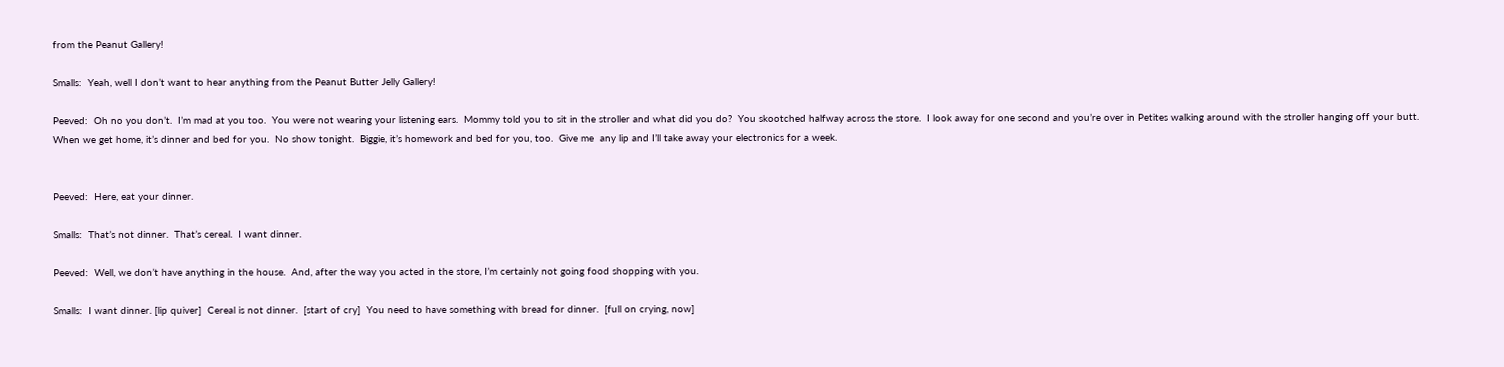from the Peanut Gallery!

Smalls:  Yeah, well I don’t want to hear anything from the Peanut Butter Jelly Gallery!

Peeved:  Oh no you don’t.  I’m mad at you too.  You were not wearing your listening ears.  Mommy told you to sit in the stroller and what did you do?  You skootched halfway across the store.  I look away for one second and you’re over in Petites walking around with the stroller hanging off your butt.  When we get home, it’s dinner and bed for you.  No show tonight.  Biggie, it’s homework and bed for you, too.  Give me  any lip and I’ll take away your electronics for a week.


Peeved:  Here, eat your dinner.

Smalls:  That’s not dinner.  That’s cereal.  I want dinner.

Peeved:  Well, we don’t have anything in the house.  And, after the way you acted in the store, I’m certainly not going food shopping with you.

Smalls:  I want dinner. [lip quiver]  Cereal is not dinner.  [start of cry]  You need to have something with bread for dinner.  [full on crying, now]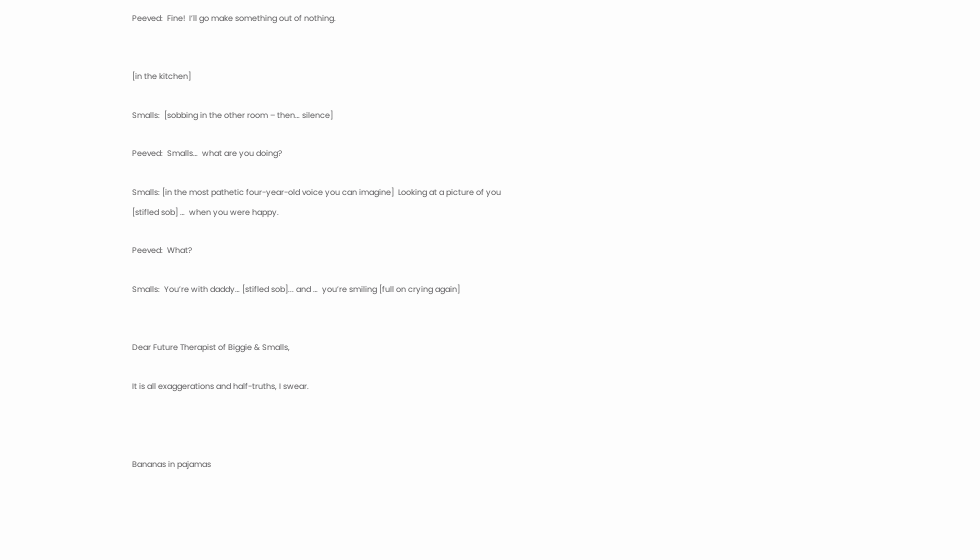Peeved:  Fine!  I’ll go make something out of nothing.


[in the kitchen]

Smalls:  [sobbing in the other room – then… silence]

Peeved:  Smalls…  what are you doing?

Smalls: [in the most pathetic four-year-old voice you can imagine]  Looking at a picture of you [stifled sob] …  when you were happy.

Peeved:  What?

Smalls:  You’re with daddy… [stifled sob]... and …  you’re smiling [full on crying again]


Dear Future Therapist of Biggie & Smalls,

It is all exaggerations and half-truths, I swear.



Bananas in pajamas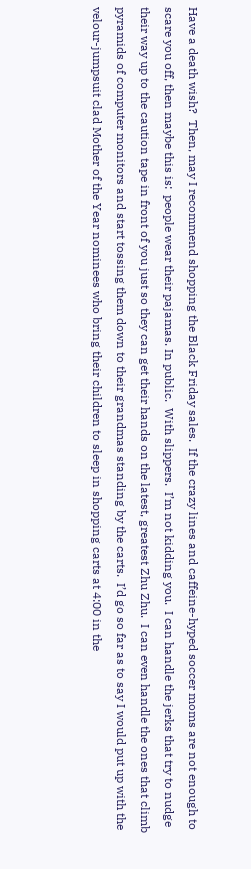Have a death wish?  Then, may I recommend shopping the Black Friday sales.  If the crazy lines and caffeine-hyped soccer moms are not enough to scare you off, then maybe this is:  people wear their pajamas. In public.  With slippers.  I’m not kidding you.  I can handle the jerks that try to nudge their way up to the caution tape in front of you just so they can get their hands on the latest, greatest Zhu Zhu.  I can even handle the ones that climb pyramids of computer monitors and start tossing them down to their grandmas standing by the carts.  I’d go so far as to say I would put up with the velour-jumpsuit clad Mother of the Year nominees who bring their children to sleep in shopping carts at 4:00 in the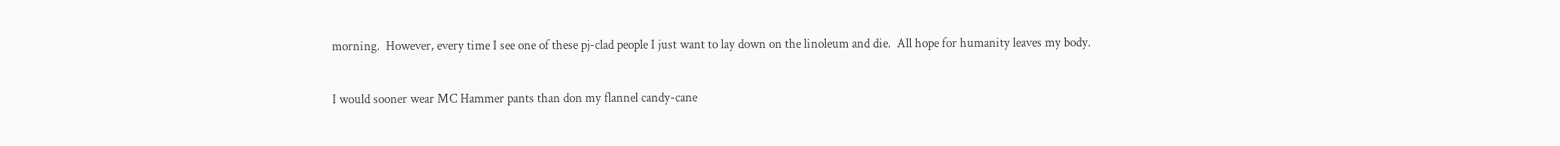morning.  However, every time I see one of these pj-clad people I just want to lay down on the linoleum and die.  All hope for humanity leaves my body.

I would sooner wear MC Hammer pants than don my flannel candy-cane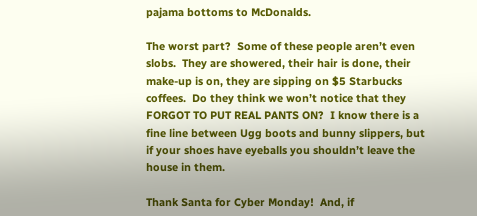pajama bottoms to McDonalds.

The worst part?  Some of these people aren’t even slobs.  They are showered, their hair is done, their make-up is on, they are sipping on $5 Starbucks coffees.  Do they think we won’t notice that they FORGOT TO PUT REAL PANTS ON?  I know there is a fine line between Ugg boots and bunny slippers, but if your shoes have eyeballs you shouldn’t leave the house in them.

Thank Santa for Cyber Monday!  And, if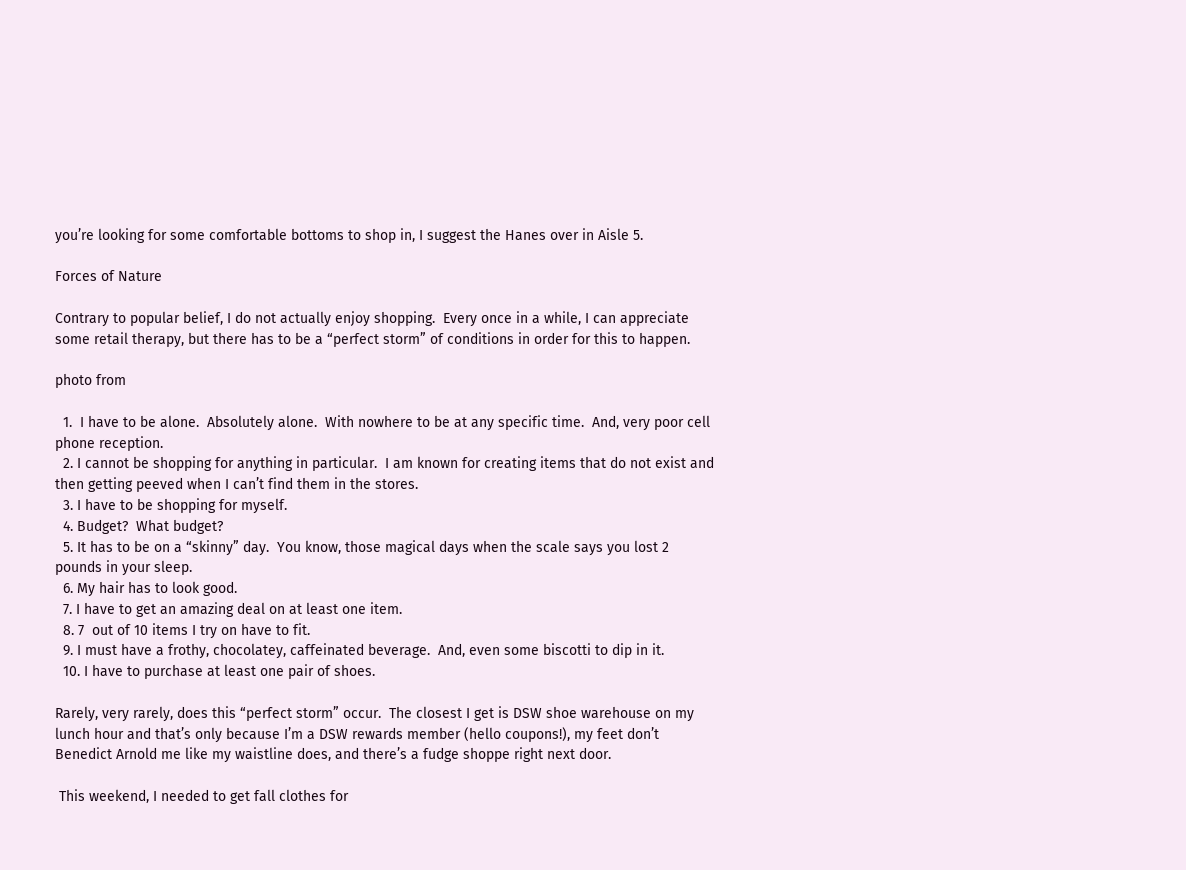you’re looking for some comfortable bottoms to shop in, I suggest the Hanes over in Aisle 5.

Forces of Nature

Contrary to popular belief, I do not actually enjoy shopping.  Every once in a while, I can appreciate some retail therapy, but there has to be a “perfect storm” of conditions in order for this to happen.

photo from

  1.  I have to be alone.  Absolutely alone.  With nowhere to be at any specific time.  And, very poor cell phone reception.
  2. I cannot be shopping for anything in particular.  I am known for creating items that do not exist and then getting peeved when I can’t find them in the stores.
  3. I have to be shopping for myself.
  4. Budget?  What budget?
  5. It has to be on a “skinny” day.  You know, those magical days when the scale says you lost 2 pounds in your sleep.
  6. My hair has to look good.
  7. I have to get an amazing deal on at least one item.
  8. 7  out of 10 items I try on have to fit.
  9. I must have a frothy, chocolatey, caffeinated beverage.  And, even some biscotti to dip in it.
  10. I have to purchase at least one pair of shoes.

Rarely, very rarely, does this “perfect storm” occur.  The closest I get is DSW shoe warehouse on my lunch hour and that’s only because I’m a DSW rewards member (hello coupons!), my feet don’t Benedict Arnold me like my waistline does, and there’s a fudge shoppe right next door.

 This weekend, I needed to get fall clothes for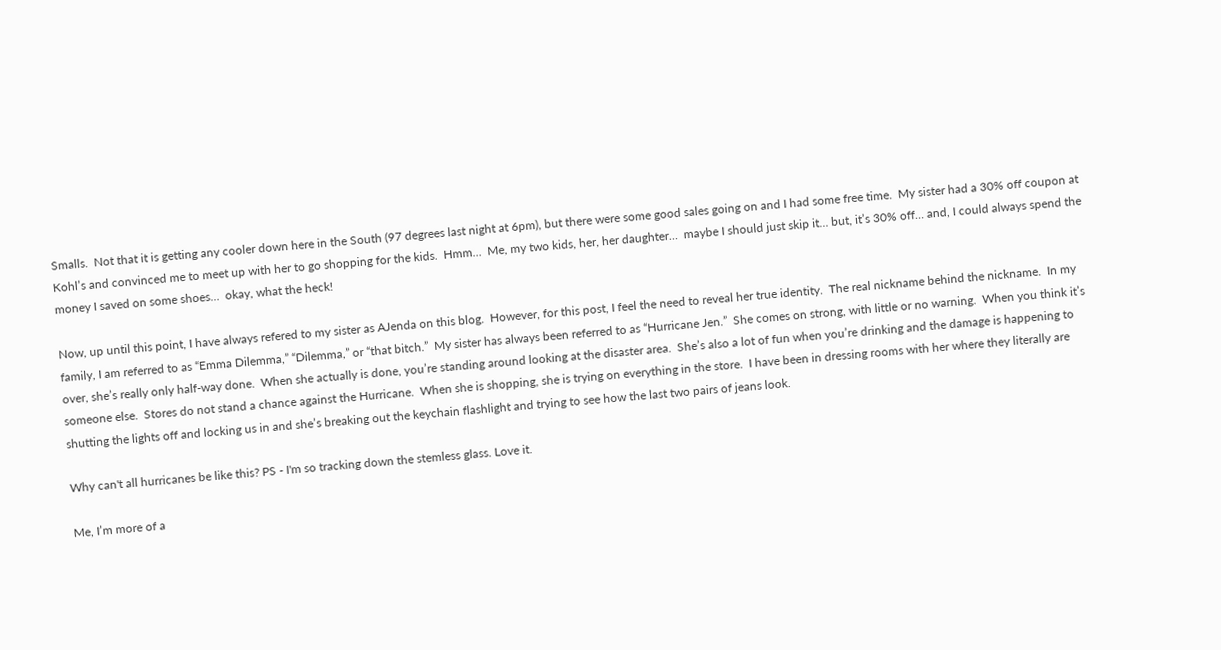Smalls.  Not that it is getting any cooler down here in the South (97 degrees last night at 6pm), but there were some good sales going on and I had some free time.  My sister had a 30% off coupon at Kohl’s and convinced me to meet up with her to go shopping for the kids.  Hmm…  Me, my two kids, her, her daughter…  maybe I should just skip it… but, it’s 30% off… and, I could always spend the money I saved on some shoes…  okay, what the heck!

Now, up until this point, I have always refered to my sister as AJenda on this blog.  However, for this post, I feel the need to reveal her true identity.  The real nickname behind the nickname.  In my family, I am referred to as “Emma Dilemma,” “Dilemma,” or “that bitch.”  My sister has always been referred to as “Hurricane Jen.”  She comes on strong, with little or no warning.  When you think it’s over, she’s really only half-way done.  When she actually is done, you’re standing around looking at the disaster area.  She’s also a lot of fun when you’re drinking and the damage is happening to someone else.  Stores do not stand a chance against the Hurricane.  When she is shopping, she is trying on everything in the store.  I have been in dressing rooms with her where they literally are shutting the lights off and locking us in and she’s breaking out the keychain flashlight and trying to see how the last two pairs of jeans look.

Why can't all hurricanes be like this? PS - I'm so tracking down the stemless glass. Love it.

Me, I’m more of a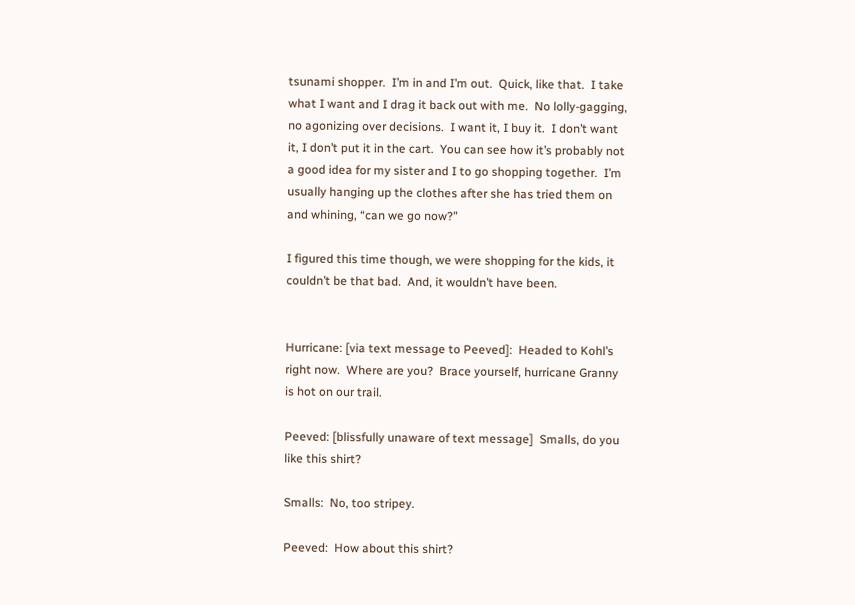tsunami shopper.  I’m in and I’m out.  Quick, like that.  I take what I want and I drag it back out with me.  No lolly-gagging, no agonizing over decisions.  I want it, I buy it.  I don’t want it, I don’t put it in the cart.  You can see how it’s probably not a good idea for my sister and I to go shopping together.  I’m usually hanging up the clothes after she has tried them on and whining, “can we go now?”

I figured this time though, we were shopping for the kids, it couldn’t be that bad.  And, it wouldn’t have been.


Hurricane: [via text message to Peeved]:  Headed to Kohl’s right now.  Where are you?  Brace yourself, hurricane Granny is hot on our trail.

Peeved: [blissfully unaware of text message]  Smalls, do you like this shirt?

Smalls:  No, too stripey.

Peeved:  How about this shirt?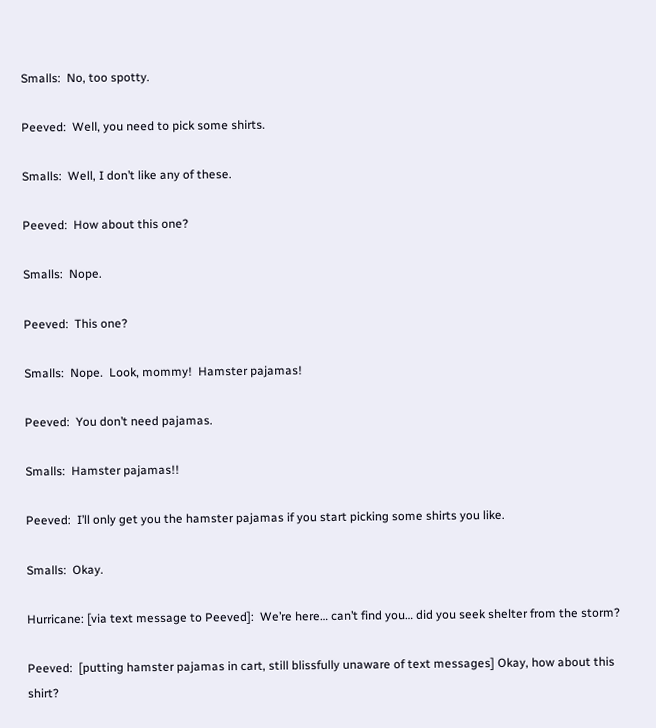Smalls:  No, too spotty.

Peeved:  Well, you need to pick some shirts.

Smalls:  Well, I don’t like any of these.

Peeved:  How about this one?

Smalls:  Nope.

Peeved:  This one?

Smalls:  Nope.  Look, mommy!  Hamster pajamas!

Peeved:  You don’t need pajamas.

Smalls:  Hamster pajamas!!

Peeved:  I’ll only get you the hamster pajamas if you start picking some shirts you like.

Smalls:  Okay.

Hurricane: [via text message to Peeved]:  We’re here… can’t find you… did you seek shelter from the storm?

Peeved:  [putting hamster pajamas in cart, still blissfully unaware of text messages] Okay, how about this shirt?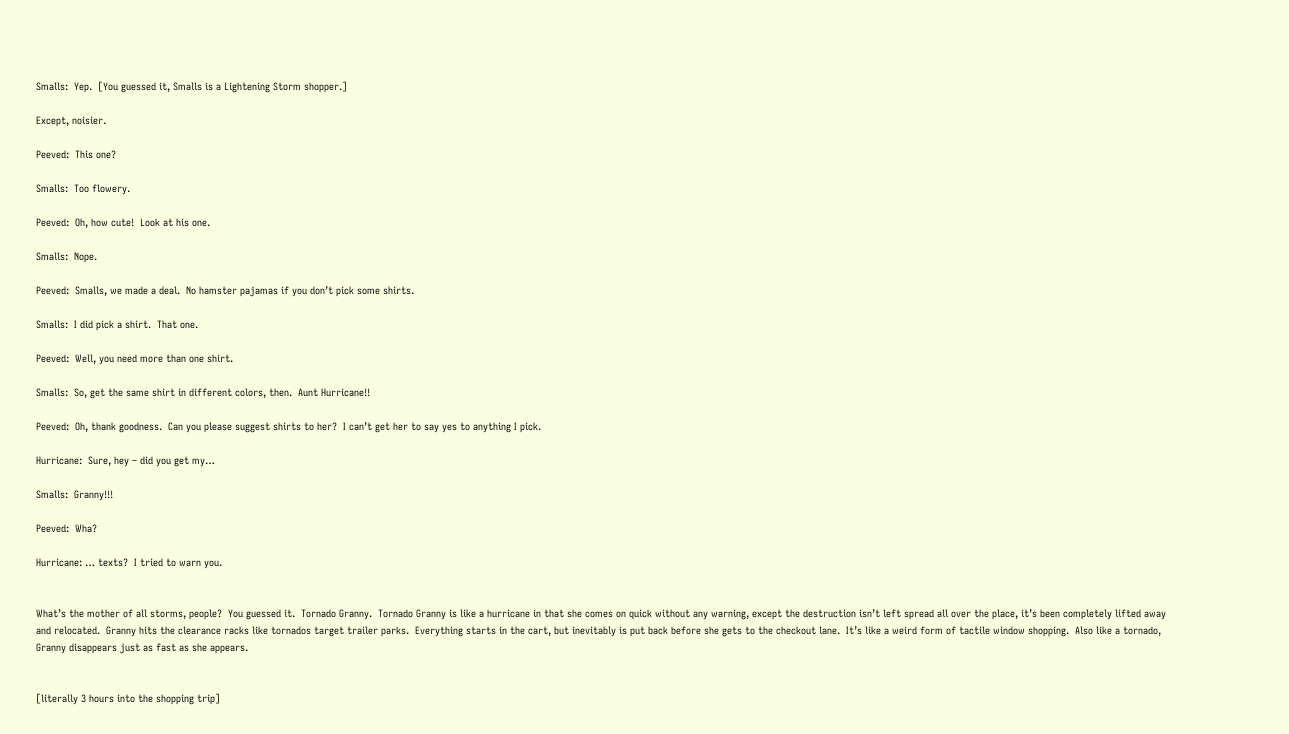Smalls:  Yep.  [You guessed it, Smalls is a Lightening Storm shopper.]

Except, noisier.

Peeved:  This one?

Smalls:  Too flowery.

Peeved:  Oh, how cute!  Look at his one.

Smalls:  Nope.

Peeved:  Smalls, we made a deal.  No hamster pajamas if you don’t pick some shirts.

Smalls:  I did pick a shirt.  That one.

Peeved:  Well, you need more than one shirt.

Smalls:  So, get the same shirt in different colors, then.  Aunt Hurricane!!

Peeved:  Oh, thank goodness.  Can you please suggest shirts to her?  I can’t get her to say yes to anything I pick.

Hurricane:  Sure, hey – did you get my…

Smalls:  Granny!!!

Peeved:  Wha?

Hurricane: … texts?  I tried to warn you.


What’s the mother of all storms, people?  You guessed it.  Tornado Granny.  Tornado Granny is like a hurricane in that she comes on quick without any warning, except the destruction isn’t left spread all over the place, it’s been completely lifted away and relocated.  Granny hits the clearance racks like tornados target trailer parks.  Everything starts in the cart, but inevitably is put back before she gets to the checkout lane.  It’s like a weird form of tactile window shopping.  Also like a tornado, Granny disappears just as fast as she appears.


[literally 3 hours into the shopping trip]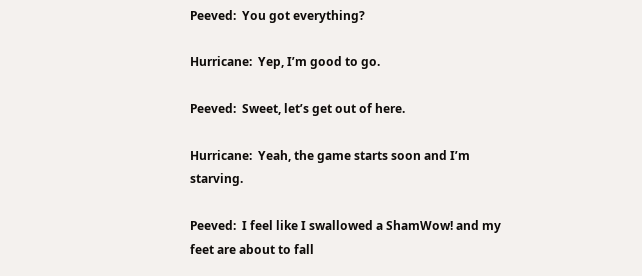Peeved:  You got everything?

Hurricane:  Yep, I’m good to go.

Peeved:  Sweet, let’s get out of here.

Hurricane:  Yeah, the game starts soon and I’m starving.

Peeved:  I feel like I swallowed a ShamWow! and my feet are about to fall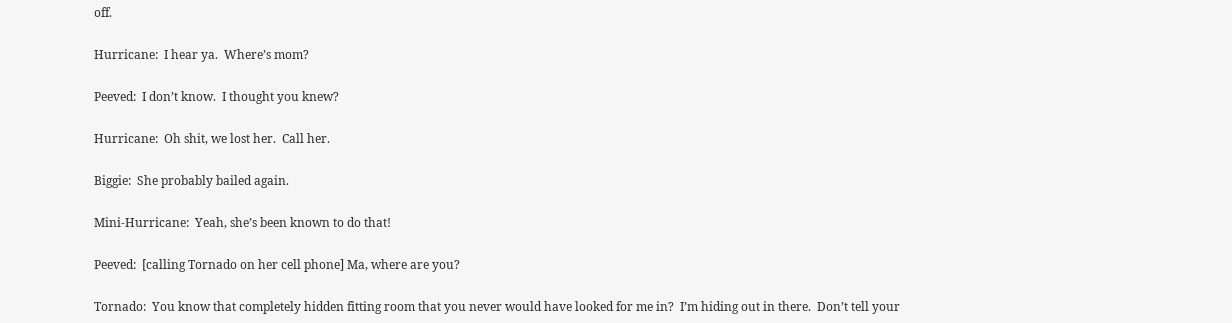off.

Hurricane:  I hear ya.  Where’s mom?

Peeved:  I don’t know.  I thought you knew?

Hurricane:  Oh shit, we lost her.  Call her.

Biggie:  She probably bailed again.

Mini-Hurricane:  Yeah, she’s been known to do that!

Peeved:  [calling Tornado on her cell phone] Ma, where are you?

Tornado:  You know that completely hidden fitting room that you never would have looked for me in?  I’m hiding out in there.  Don’t tell your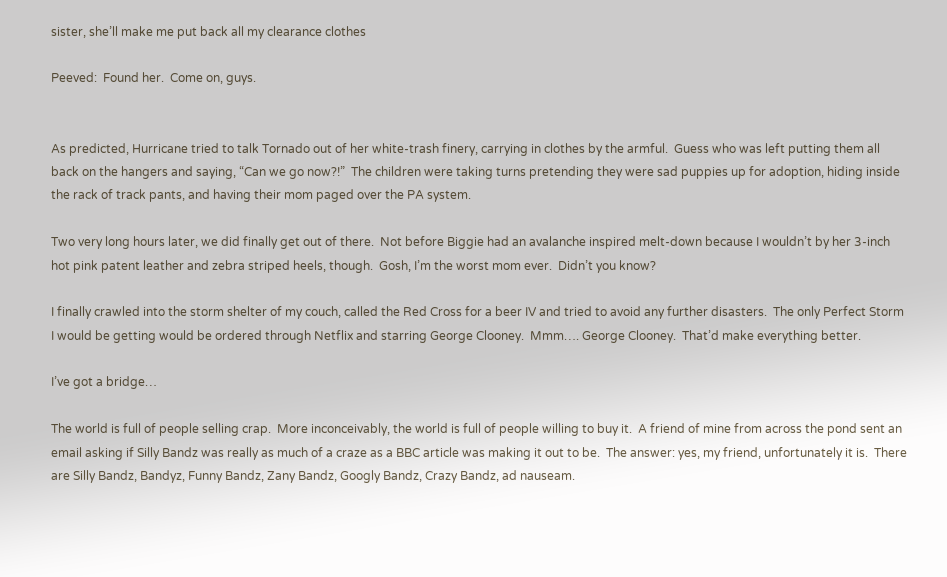sister, she’ll make me put back all my clearance clothes

Peeved:  Found her.  Come on, guys.


As predicted, Hurricane tried to talk Tornado out of her white-trash finery, carrying in clothes by the armful.  Guess who was left putting them all back on the hangers and saying, “Can we go now?!”  The children were taking turns pretending they were sad puppies up for adoption, hiding inside the rack of track pants, and having their mom paged over the PA system.

Two very long hours later, we did finally get out of there.  Not before Biggie had an avalanche inspired melt-down because I wouldn’t by her 3-inch hot pink patent leather and zebra striped heels, though.  Gosh, I’m the worst mom ever.  Didn’t you know?

I finally crawled into the storm shelter of my couch, called the Red Cross for a beer IV and tried to avoid any further disasters.  The only Perfect Storm I would be getting would be ordered through Netflix and starring George Clooney.  Mmm…. George Clooney.  That’d make everything better.

I’ve got a bridge…

The world is full of people selling crap.  More inconceivably, the world is full of people willing to buy it.  A friend of mine from across the pond sent an email asking if Silly Bandz was really as much of a craze as a BBC article was making it out to be.  The answer: yes, my friend, unfortunately it is.  There are Silly Bandz, Bandyz, Funny Bandz, Zany Bandz, Googly Bandz, Crazy Bandz, ad nauseam.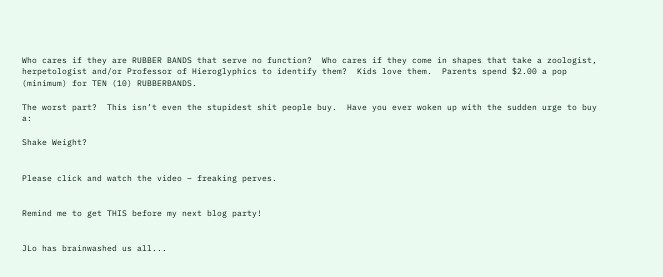Who cares if they are RUBBER BANDS that serve no function?  Who cares if they come in shapes that take a zoologist, herpetologist and/or Professor of Hieroglyphics to identify them?  Kids love them.  Parents spend $2.00 a pop (minimum) for TEN (10) RUBBERBANDS.

The worst part?  This isn’t even the stupidest shit people buy.  Have you ever woken up with the sudden urge to buy a:

Shake Weight?


Please click and watch the video – freaking perves.


Remind me to get THIS before my next blog party!


JLo has brainwashed us all...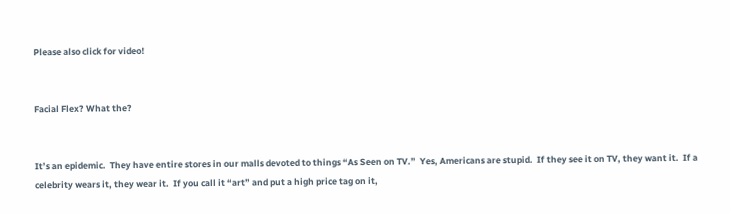Please also click for video!


Facial Flex? What the?


It’s an epidemic.  They have entire stores in our malls devoted to things “As Seen on TV.”  Yes, Americans are stupid.  If they see it on TV, they want it.  If a celebrity wears it, they wear it.  If you call it “art” and put a high price tag on it,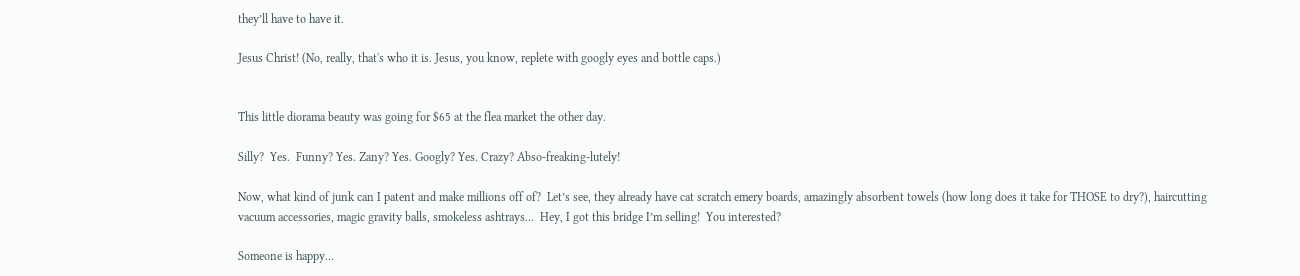they’ll have to have it.

Jesus Christ! (No, really, that's who it is. Jesus, you know, replete with googly eyes and bottle caps.)


This little diorama beauty was going for $65 at the flea market the other day.

Silly?  Yes.  Funny? Yes. Zany? Yes. Googly? Yes. Crazy? Abso-freaking-lutely!

Now, what kind of junk can I patent and make millions off of?  Let’s see, they already have cat scratch emery boards, amazingly absorbent towels (how long does it take for THOSE to dry?), haircutting vacuum accessories, magic gravity balls, smokeless ashtrays…  Hey, I got this bridge I’m selling!  You interested?

Someone is happy…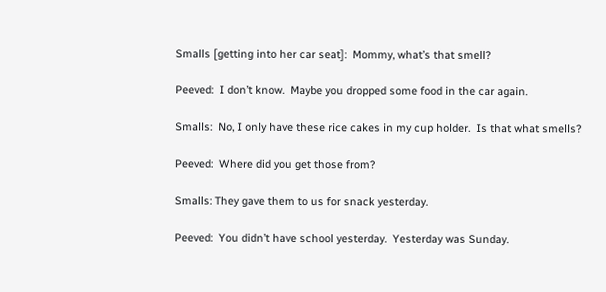Smalls [getting into her car seat]:  Mommy, what’s that smell?

Peeved:  I don’t know.  Maybe you dropped some food in the car again.

Smalls:  No, I only have these rice cakes in my cup holder.  Is that what smells?

Peeved:  Where did you get those from?

Smalls: They gave them to us for snack yesterday.

Peeved:  You didn’t have school yesterday.  Yesterday was Sunday.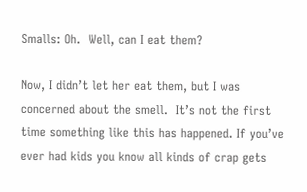Smalls: Oh.  Well, can I eat them?

Now, I didn’t let her eat them, but I was concerned about the smell.  It’s not the first time something like this has happened. If you’ve ever had kids you know all kinds of crap gets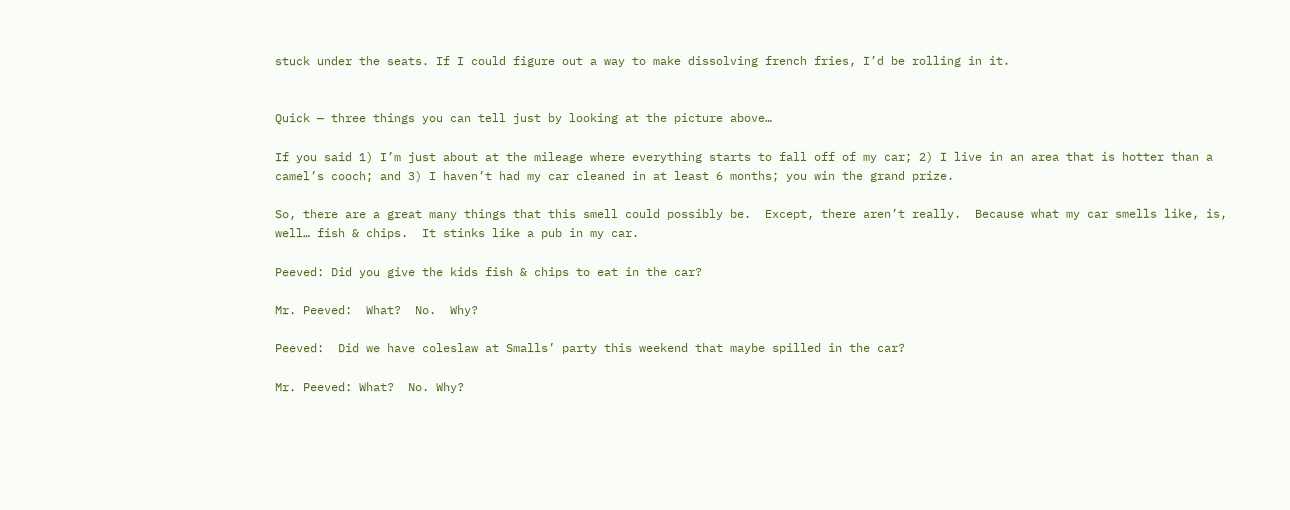stuck under the seats. If I could figure out a way to make dissolving french fries, I’d be rolling in it.


Quick — three things you can tell just by looking at the picture above…

If you said 1) I’m just about at the mileage where everything starts to fall off of my car; 2) I live in an area that is hotter than a camel’s cooch; and 3) I haven’t had my car cleaned in at least 6 months; you win the grand prize.

So, there are a great many things that this smell could possibly be.  Except, there aren’t really.  Because what my car smells like, is, well… fish & chips.  It stinks like a pub in my car.

Peeved: Did you give the kids fish & chips to eat in the car?

Mr. Peeved:  What?  No.  Why?

Peeved:  Did we have coleslaw at Smalls’ party this weekend that maybe spilled in the car?

Mr. Peeved: What?  No. Why?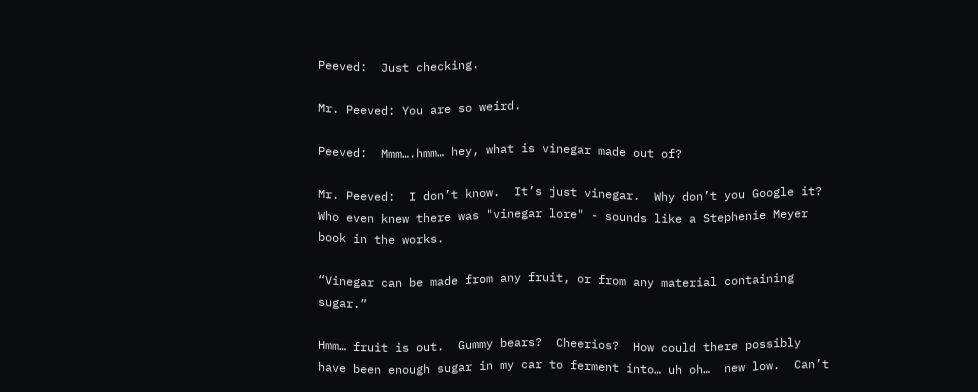Peeved:  Just checking.

Mr. Peeved: You are so weird.

Peeved:  Mmm….hmm… hey, what is vinegar made out of?

Mr. Peeved:  I don’t know.  It’s just vinegar.  Why don’t you Google it? Who even knew there was "vinegar lore" - sounds like a Stephenie Meyer book in the works.

“Vinegar can be made from any fruit, or from any material containing sugar.”

Hmm… fruit is out.  Gummy bears?  Cheerios?  How could there possibly have been enough sugar in my car to ferment into… uh oh…  new low.  Can’t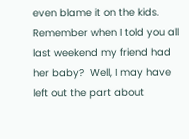even blame it on the kids.  Remember when I told you all last weekend my friend had her baby?  Well, I may have left out the part about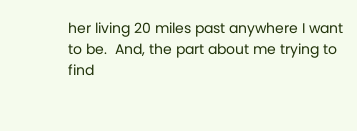her living 20 miles past anywhere I want to be.  And, the part about me trying to find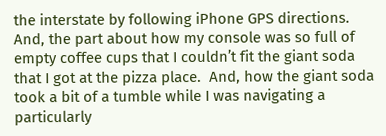the interstate by following iPhone GPS directions.  And, the part about how my console was so full of empty coffee cups that I couldn’t fit the giant soda that I got at the pizza place.  And, how the giant soda took a bit of a tumble while I was navigating a particularly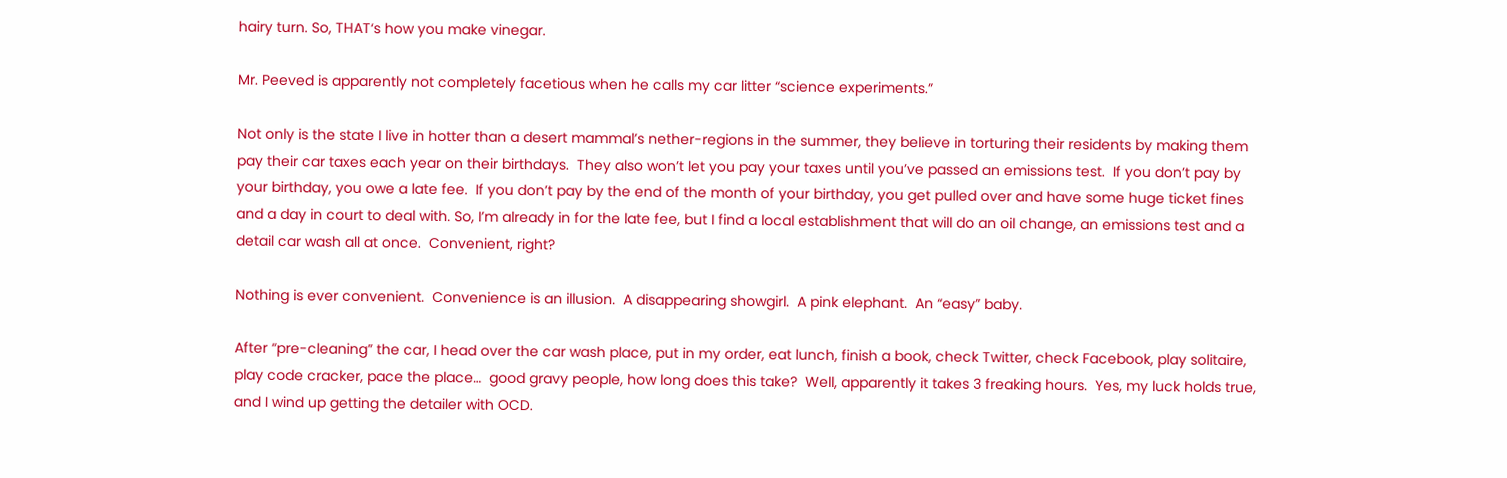hairy turn. So, THAT‘s how you make vinegar.

Mr. Peeved is apparently not completely facetious when he calls my car litter “science experiments.”

Not only is the state I live in hotter than a desert mammal’s nether-regions in the summer, they believe in torturing their residents by making them pay their car taxes each year on their birthdays.  They also won’t let you pay your taxes until you’ve passed an emissions test.  If you don’t pay by your birthday, you owe a late fee.  If you don’t pay by the end of the month of your birthday, you get pulled over and have some huge ticket fines and a day in court to deal with. So, I’m already in for the late fee, but I find a local establishment that will do an oil change, an emissions test and a detail car wash all at once.  Convenient, right?

Nothing is ever convenient.  Convenience is an illusion.  A disappearing showgirl.  A pink elephant.  An “easy” baby.

After “pre-cleaning” the car, I head over the car wash place, put in my order, eat lunch, finish a book, check Twitter, check Facebook, play solitaire, play code cracker, pace the place…  good gravy people, how long does this take?  Well, apparently it takes 3 freaking hours.  Yes, my luck holds true, and I wind up getting the detailer with OCD.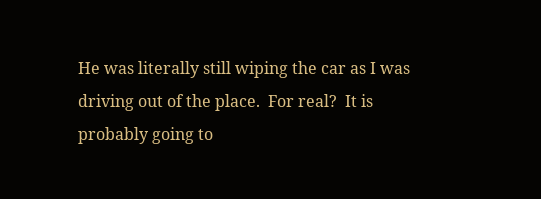He was literally still wiping the car as I was driving out of the place.  For real?  It is probably going to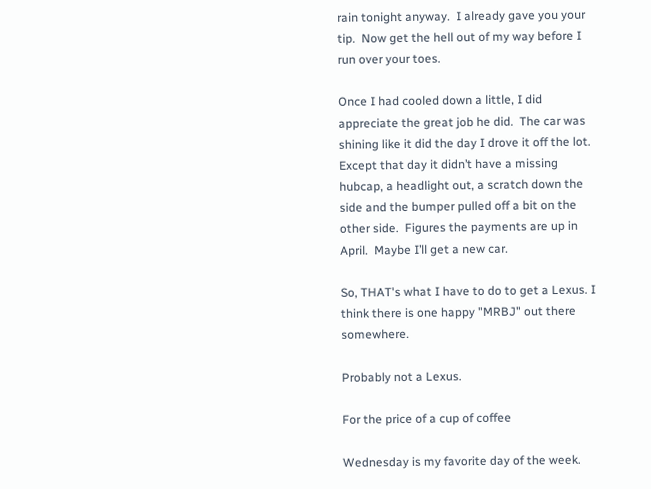rain tonight anyway.  I already gave you your tip.  Now get the hell out of my way before I run over your toes.

Once I had cooled down a little, I did appreciate the great job he did.  The car was shining like it did the day I drove it off the lot.  Except that day it didn’t have a missing hubcap, a headlight out, a scratch down the side and the bumper pulled off a bit on the other side.  Figures the payments are up in April.  Maybe I’ll get a new car.

So, THAT's what I have to do to get a Lexus. I think there is one happy "MRBJ" out there somewhere.

Probably not a Lexus.

For the price of a cup of coffee

Wednesday is my favorite day of the week.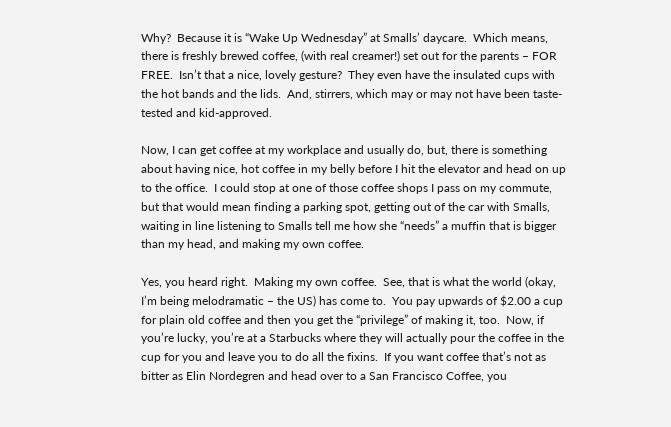Why?  Because it is “Wake Up Wednesday” at Smalls’ daycare.  Which means, there is freshly brewed coffee, (with real creamer!) set out for the parents – FOR FREE.  Isn’t that a nice, lovely gesture?  They even have the insulated cups with the hot bands and the lids.  And, stirrers, which may or may not have been taste-tested and kid-approved.

Now, I can get coffee at my workplace and usually do, but, there is something about having nice, hot coffee in my belly before I hit the elevator and head on up to the office.  I could stop at one of those coffee shops I pass on my commute, but that would mean finding a parking spot, getting out of the car with Smalls, waiting in line listening to Smalls tell me how she “needs” a muffin that is bigger than my head, and making my own coffee.

Yes, you heard right.  Making my own coffee.  See, that is what the world (okay, I’m being melodramatic – the US) has come to.  You pay upwards of $2.00 a cup for plain old coffee and then you get the “privilege” of making it, too.  Now, if you’re lucky, you’re at a Starbucks where they will actually pour the coffee in the cup for you and leave you to do all the fixins.  If you want coffee that’s not as bitter as Elin Nordegren and head over to a San Francisco Coffee, you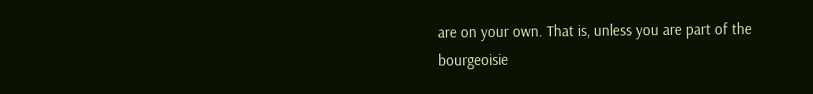are on your own. That is, unless you are part of the bourgeoisie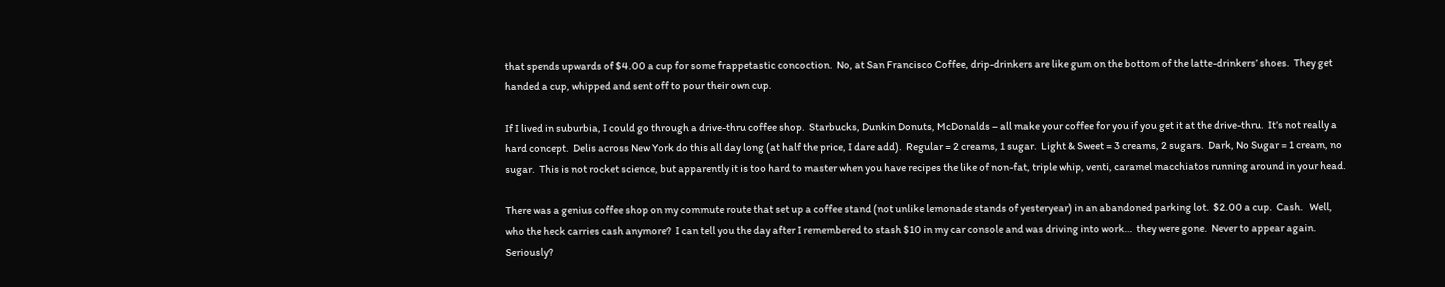that spends upwards of $4.00 a cup for some frappetastic concoction.  No, at San Francisco Coffee, drip-drinkers are like gum on the bottom of the latte-drinkers’ shoes.  They get handed a cup, whipped and sent off to pour their own cup.

If I lived in suburbia, I could go through a drive-thru coffee shop.  Starbucks, Dunkin Donuts, McDonalds – all make your coffee for you if you get it at the drive-thru.  It’s not really a hard concept.  Delis across New York do this all day long (at half the price, I dare add).  Regular = 2 creams, 1 sugar.  Light & Sweet = 3 creams, 2 sugars.  Dark, No Sugar = 1 cream, no sugar.  This is not rocket science, but apparently it is too hard to master when you have recipes the like of non-fat, triple whip, venti, caramel macchiatos running around in your head.

There was a genius coffee shop on my commute route that set up a coffee stand (not unlike lemonade stands of yesteryear) in an abandoned parking lot.  $2.00 a cup.  Cash.   Well, who the heck carries cash anymore?  I can tell you the day after I remembered to stash $10 in my car console and was driving into work…  they were gone.  Never to appear again.  Seriously?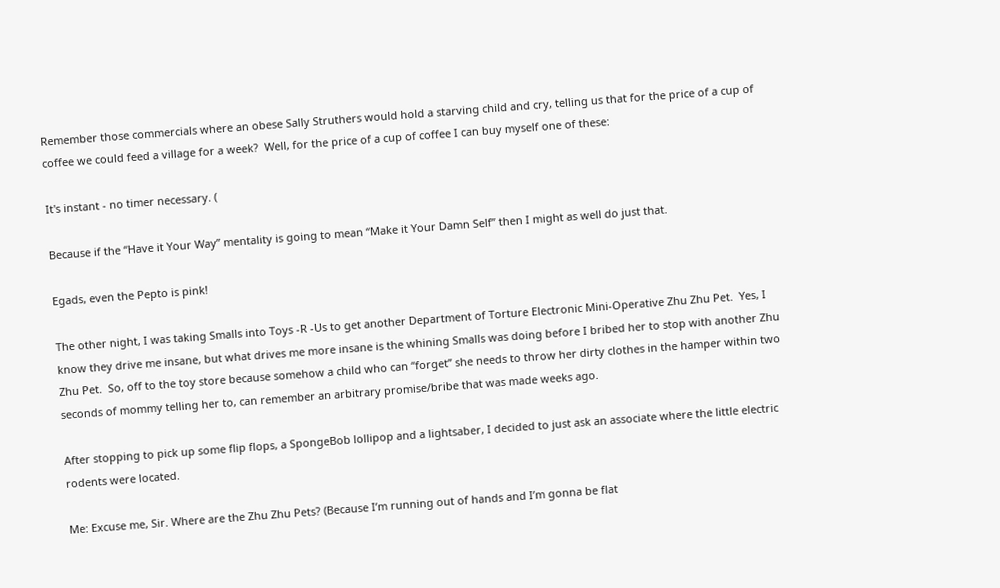Remember those commercials where an obese Sally Struthers would hold a starving child and cry, telling us that for the price of a cup of coffee we could feed a village for a week?  Well, for the price of a cup of coffee I can buy myself one of these:

It's instant - no timer necessary. (

Because if the “Have it Your Way” mentality is going to mean “Make it Your Damn Self” then I might as well do just that.

Egads, even the Pepto is pink!

The other night, I was taking Smalls into Toys -R -Us to get another Department of Torture Electronic Mini-Operative Zhu Zhu Pet.  Yes, I know they drive me insane, but what drives me more insane is the whining Smalls was doing before I bribed her to stop with another Zhu Zhu Pet.  So, off to the toy store because somehow a child who can “forget” she needs to throw her dirty clothes in the hamper within two seconds of mommy telling her to, can remember an arbitrary promise/bribe that was made weeks ago.

After stopping to pick up some flip flops, a SpongeBob lollipop and a lightsaber, I decided to just ask an associate where the little electric rodents were located.

Me: Excuse me, Sir. Where are the Zhu Zhu Pets? (Because I’m running out of hands and I’m gonna be flat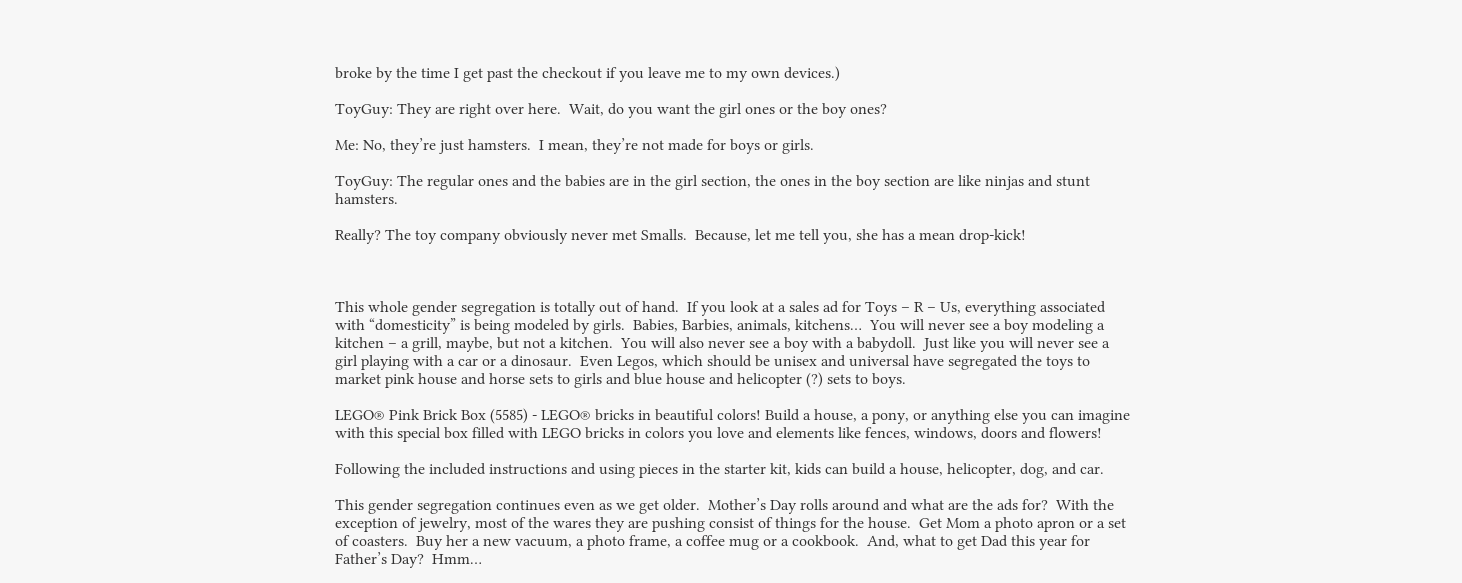broke by the time I get past the checkout if you leave me to my own devices.)

ToyGuy: They are right over here.  Wait, do you want the girl ones or the boy ones?

Me: No, they’re just hamsters.  I mean, they’re not made for boys or girls.

ToyGuy: The regular ones and the babies are in the girl section, the ones in the boy section are like ninjas and stunt hamsters.

Really? The toy company obviously never met Smalls.  Because, let me tell you, she has a mean drop-kick!



This whole gender segregation is totally out of hand.  If you look at a sales ad for Toys – R – Us, everything associated with “domesticity” is being modeled by girls.  Babies, Barbies, animals, kitchens…  You will never see a boy modeling a kitchen – a grill, maybe, but not a kitchen.  You will also never see a boy with a babydoll.  Just like you will never see a girl playing with a car or a dinosaur.  Even Legos, which should be unisex and universal have segregated the toys to market pink house and horse sets to girls and blue house and helicopter (?) sets to boys.

LEGO® Pink Brick Box (5585) - LEGO® bricks in beautiful colors! Build a house, a pony, or anything else you can imagine with this special box filled with LEGO bricks in colors you love and elements like fences, windows, doors and flowers!

Following the included instructions and using pieces in the starter kit, kids can build a house, helicopter, dog, and car.

This gender segregation continues even as we get older.  Mother’s Day rolls around and what are the ads for?  With the exception of jewelry, most of the wares they are pushing consist of things for the house.  Get Mom a photo apron or a set of coasters.  Buy her a new vacuum, a photo frame, a coffee mug or a cookbook.  And, what to get Dad this year for Father’s Day?  Hmm…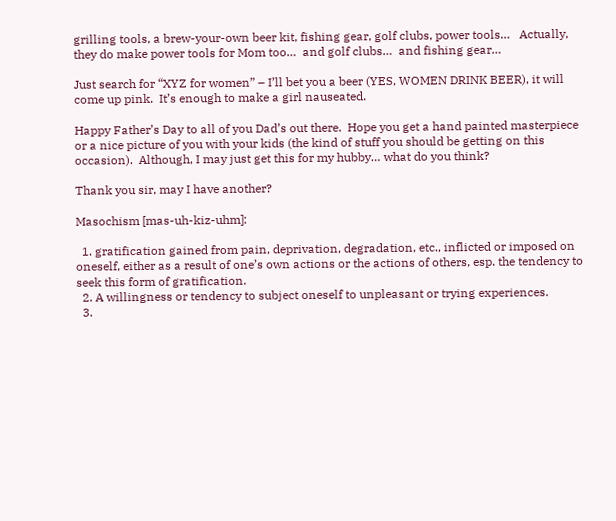grilling tools, a brew-your-own beer kit, fishing gear, golf clubs, power tools…   Actually, they do make power tools for Mom too…  and golf clubs…  and fishing gear…

Just search for “XYZ for women” – I’ll bet you a beer (YES, WOMEN DRINK BEER), it will come up pink.  It’s enough to make a girl nauseated.

Happy Father’s Day to all of you Dad’s out there.  Hope you get a hand painted masterpiece or a nice picture of you with your kids (the kind of stuff you should be getting on this occasion).  Although, I may just get this for my hubby… what do you think?

Thank you sir, may I have another?

Masochism [mas-uh-kiz-uhm]:

  1. gratification gained from pain, deprivation, degradation, etc., inflicted or imposed on oneself, either as a result of one’s own actions or the actions of others, esp. the tendency to seek this form of gratification.
  2. A willingness or tendency to subject oneself to unpleasant or trying experiences.
  3.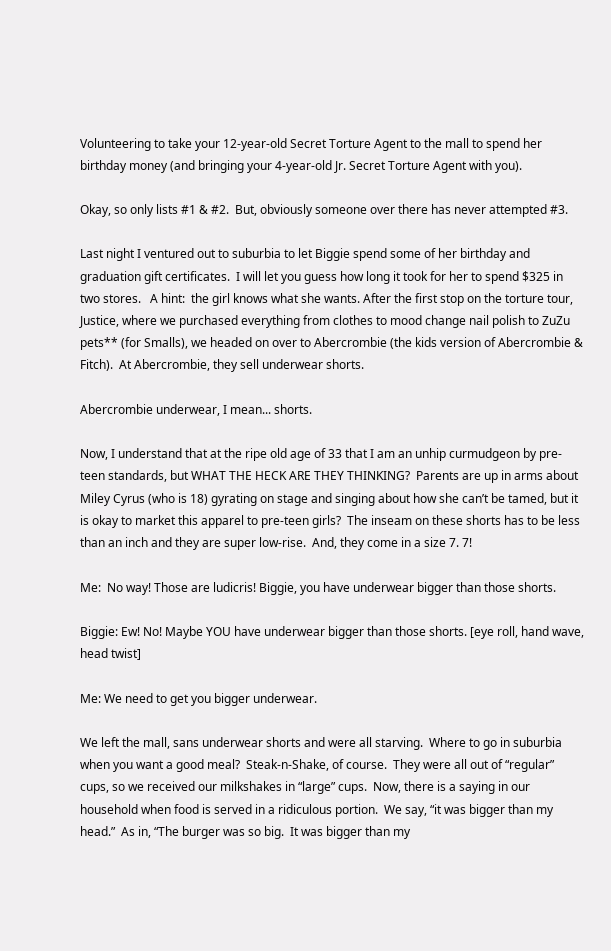Volunteering to take your 12-year-old Secret Torture Agent to the mall to spend her birthday money (and bringing your 4-year-old Jr. Secret Torture Agent with you).

Okay, so only lists #1 & #2.  But, obviously someone over there has never attempted #3.

Last night I ventured out to suburbia to let Biggie spend some of her birthday and graduation gift certificates.  I will let you guess how long it took for her to spend $325 in two stores.   A hint:  the girl knows what she wants. After the first stop on the torture tour, Justice, where we purchased everything from clothes to mood change nail polish to ZuZu pets** (for Smalls), we headed on over to Abercrombie (the kids version of Abercrombie & Fitch).  At Abercrombie, they sell underwear shorts.

Abercrombie underwear, I mean... shorts.

Now, I understand that at the ripe old age of 33 that I am an unhip curmudgeon by pre-teen standards, but WHAT THE HECK ARE THEY THINKING?  Parents are up in arms about Miley Cyrus (who is 18) gyrating on stage and singing about how she can’t be tamed, but it is okay to market this apparel to pre-teen girls?  The inseam on these shorts has to be less than an inch and they are super low-rise.  And, they come in a size 7. 7!

Me:  No way! Those are ludicris! Biggie, you have underwear bigger than those shorts.

Biggie: Ew! No! Maybe YOU have underwear bigger than those shorts. [eye roll, hand wave, head twist]

Me: We need to get you bigger underwear.

We left the mall, sans underwear shorts and were all starving.  Where to go in suburbia when you want a good meal?  Steak-n-Shake, of course.  They were all out of “regular” cups, so we received our milkshakes in “large” cups.  Now, there is a saying in our household when food is served in a ridiculous portion.  We say, “it was bigger than my head.”  As in, “The burger was so big.  It was bigger than my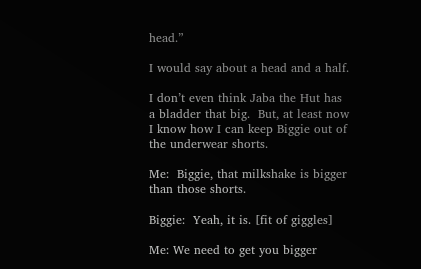head.”

I would say about a head and a half.

I don’t even think Jaba the Hut has a bladder that big.  But, at least now I know how I can keep Biggie out of the underwear shorts.

Me:  Biggie, that milkshake is bigger than those shorts.

Biggie:  Yeah, it is. [fit of giggles]

Me: We need to get you bigger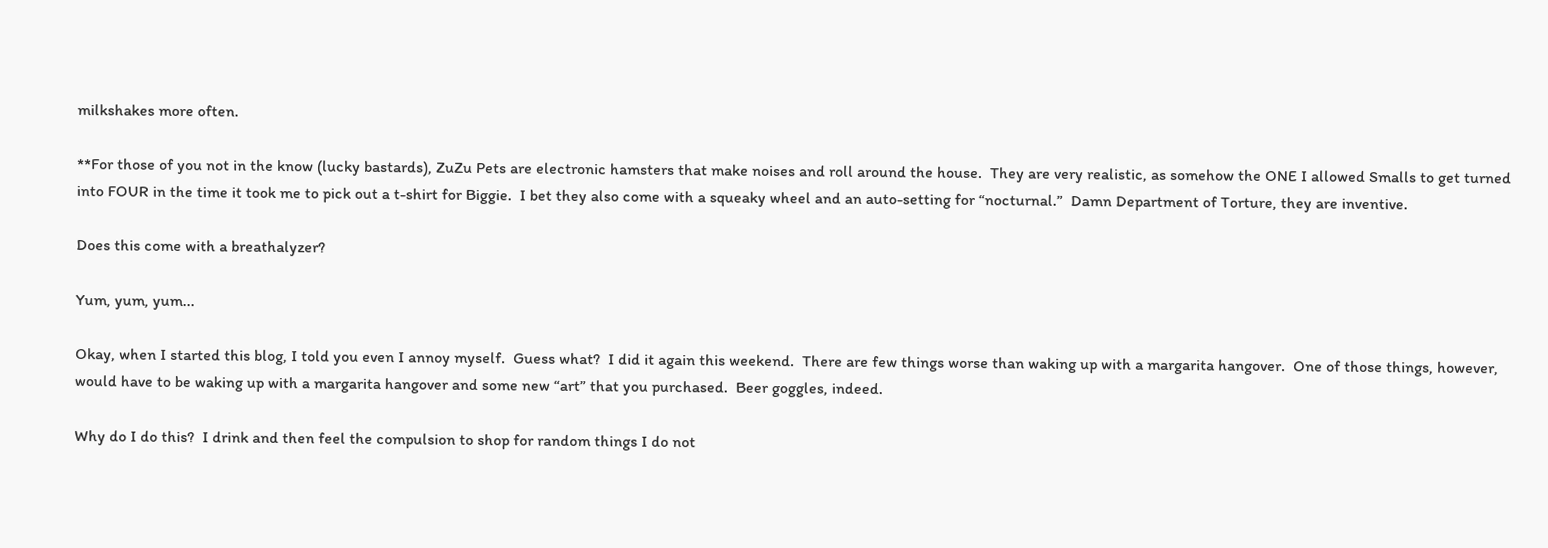milkshakes more often.

**For those of you not in the know (lucky bastards), ZuZu Pets are electronic hamsters that make noises and roll around the house.  They are very realistic, as somehow the ONE I allowed Smalls to get turned into FOUR in the time it took me to pick out a t-shirt for Biggie.  I bet they also come with a squeaky wheel and an auto-setting for “nocturnal.”  Damn Department of Torture, they are inventive.

Does this come with a breathalyzer?

Yum, yum, yum...

Okay, when I started this blog, I told you even I annoy myself.  Guess what?  I did it again this weekend.  There are few things worse than waking up with a margarita hangover.  One of those things, however, would have to be waking up with a margarita hangover and some new “art” that you purchased.  Beer goggles, indeed.

Why do I do this?  I drink and then feel the compulsion to shop for random things I do not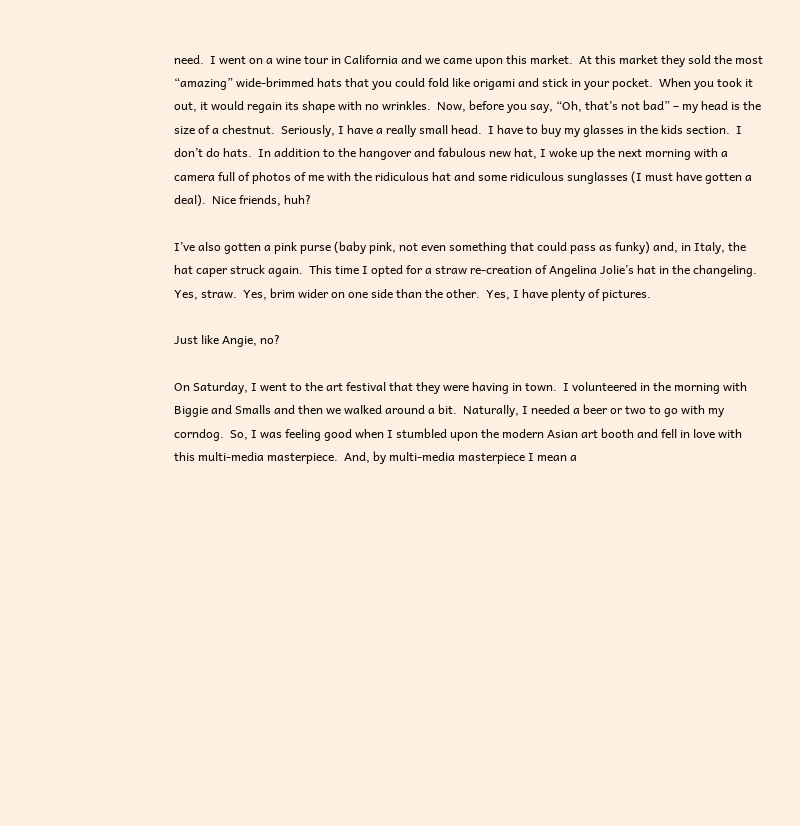need.  I went on a wine tour in California and we came upon this market.  At this market they sold the most “amazing” wide-brimmed hats that you could fold like origami and stick in your pocket.  When you took it out, it would regain its shape with no wrinkles.  Now, before you say, “Oh, that’s not bad” – my head is the size of a chestnut.  Seriously, I have a really small head.  I have to buy my glasses in the kids section.  I don’t do hats.  In addition to the hangover and fabulous new hat, I woke up the next morning with a camera full of photos of me with the ridiculous hat and some ridiculous sunglasses (I must have gotten a deal).  Nice friends, huh?

I’ve also gotten a pink purse (baby pink, not even something that could pass as funky) and, in Italy, the hat caper struck again.  This time I opted for a straw re-creation of Angelina Jolie’s hat in the changeling.  Yes, straw.  Yes, brim wider on one side than the other.  Yes, I have plenty of pictures.

Just like Angie, no?

On Saturday, I went to the art festival that they were having in town.  I volunteered in the morning with Biggie and Smalls and then we walked around a bit.  Naturally, I needed a beer or two to go with my corndog.  So, I was feeling good when I stumbled upon the modern Asian art booth and fell in love with this multi-media masterpiece.  And, by multi-media masterpiece I mean a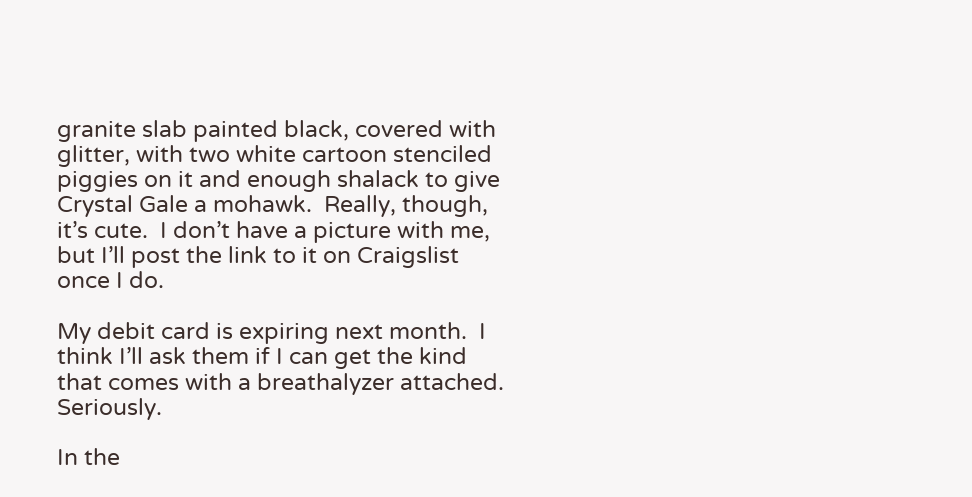granite slab painted black, covered with glitter, with two white cartoon stenciled piggies on it and enough shalack to give Crystal Gale a mohawk.  Really, though, it’s cute.  I don’t have a picture with me, but I’ll post the link to it on Craigslist once I do.

My debit card is expiring next month.  I think I’ll ask them if I can get the kind that comes with a breathalyzer attached.  Seriously.

In the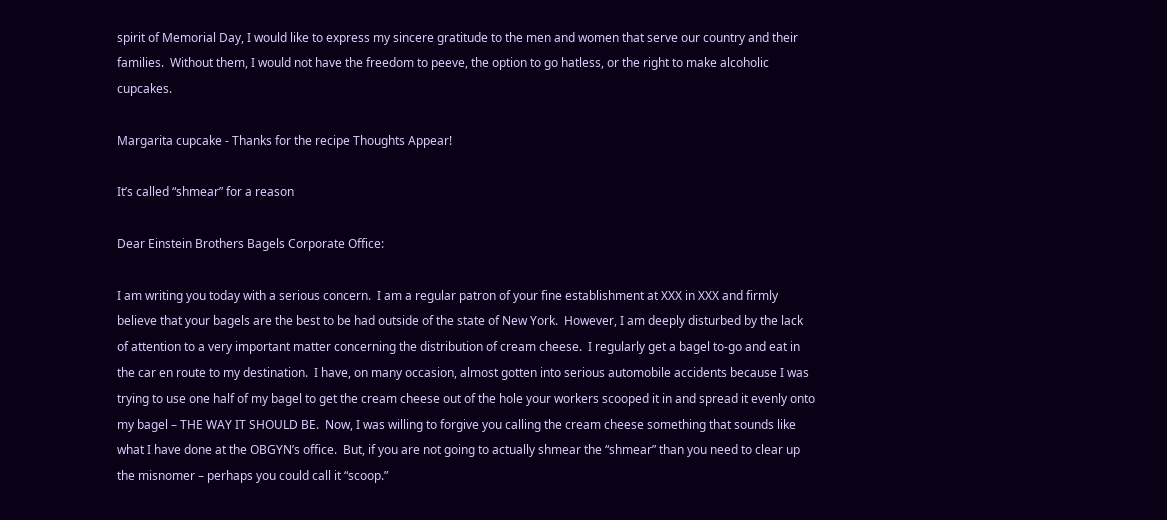spirit of Memorial Day, I would like to express my sincere gratitude to the men and women that serve our country and their families.  Without them, I would not have the freedom to peeve, the option to go hatless, or the right to make alcoholic cupcakes.

Margarita cupcake - Thanks for the recipe Thoughts Appear!

It’s called “shmear” for a reason

Dear Einstein Brothers Bagels Corporate Office:

I am writing you today with a serious concern.  I am a regular patron of your fine establishment at XXX in XXX and firmly believe that your bagels are the best to be had outside of the state of New York.  However, I am deeply disturbed by the lack of attention to a very important matter concerning the distribution of cream cheese.  I regularly get a bagel to-go and eat in the car en route to my destination.  I have, on many occasion, almost gotten into serious automobile accidents because I was trying to use one half of my bagel to get the cream cheese out of the hole your workers scooped it in and spread it evenly onto my bagel – THE WAY IT SHOULD BE.  Now, I was willing to forgive you calling the cream cheese something that sounds like what I have done at the OBGYN’s office.  But, if you are not going to actually shmear the “shmear” than you need to clear up the misnomer – perhaps you could call it “scoop.”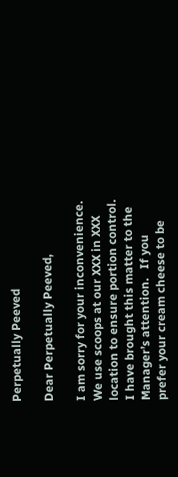Perpetually Peeved

Dear Perpetually Peeved,

I am sorry for your inconvenience.  We use scoops at our XXX in XXX location to ensure portion control.  I have brought this matter to the Manager’s attention.   If you prefer your cream cheese to be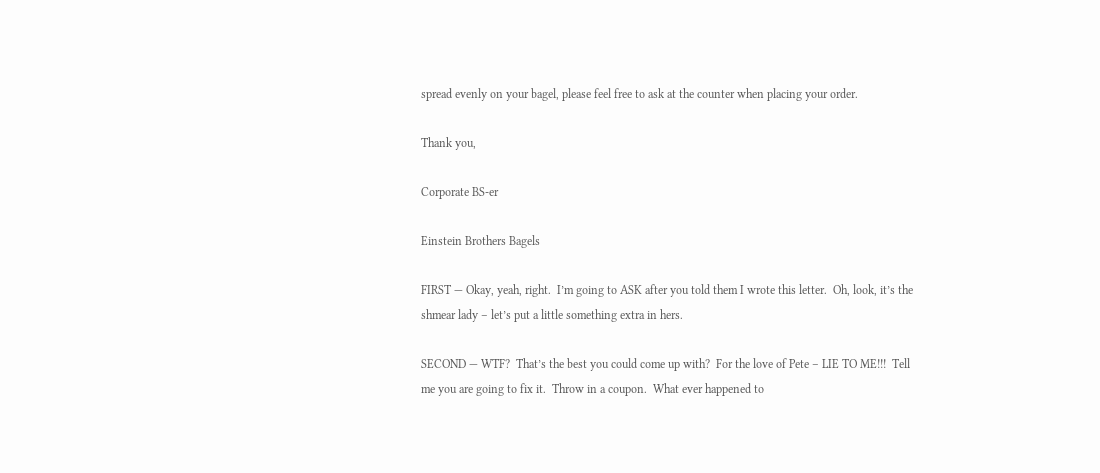spread evenly on your bagel, please feel free to ask at the counter when placing your order.

Thank you,

Corporate BS-er

Einstein Brothers Bagels

FIRST — Okay, yeah, right.  I’m going to ASK after you told them I wrote this letter.  Oh, look, it’s the shmear lady – let’s put a little something extra in hers.

SECOND — WTF?  That’s the best you could come up with?  For the love of Pete – LIE TO ME!!!  Tell me you are going to fix it.  Throw in a coupon.  What ever happened to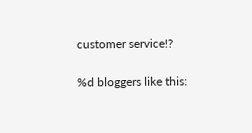customer service!?

%d bloggers like this: